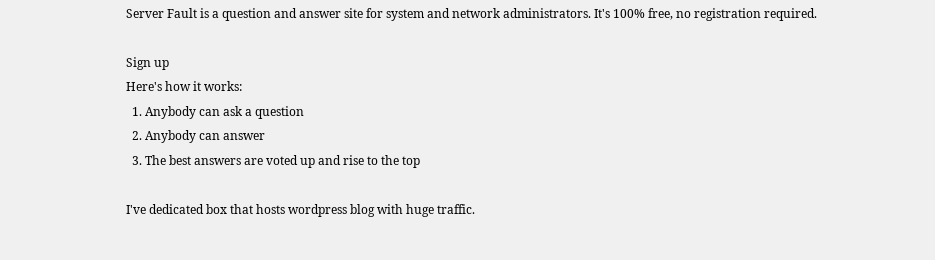Server Fault is a question and answer site for system and network administrators. It's 100% free, no registration required.

Sign up
Here's how it works:
  1. Anybody can ask a question
  2. Anybody can answer
  3. The best answers are voted up and rise to the top

I've dedicated box that hosts wordpress blog with huge traffic.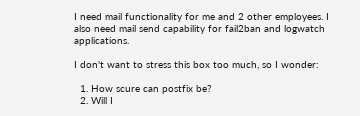I need mail functionality for me and 2 other employees. I also need mail send capability for fail2ban and logwatch applications.

I don't want to stress this box too much, so I wonder:

  1. How scure can postfix be?
  2. Will I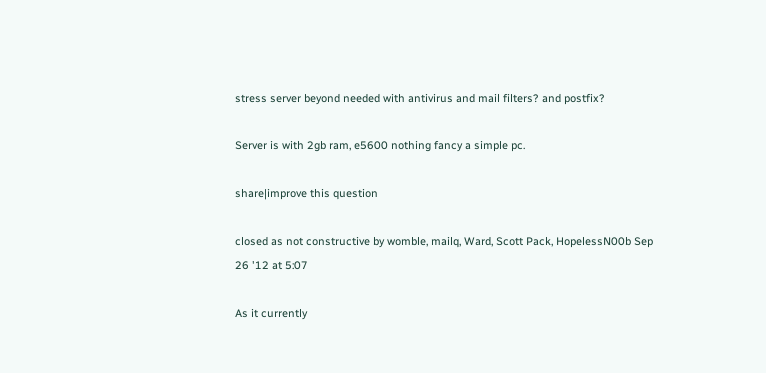stress server beyond needed with antivirus and mail filters? and postfix?

Server is with 2gb ram, e5600 nothing fancy a simple pc.

share|improve this question

closed as not constructive by womble, mailq, Ward, Scott Pack, HopelessN00b Sep 26 '12 at 5:07

As it currently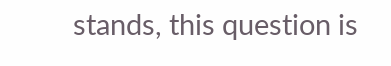stands, this question is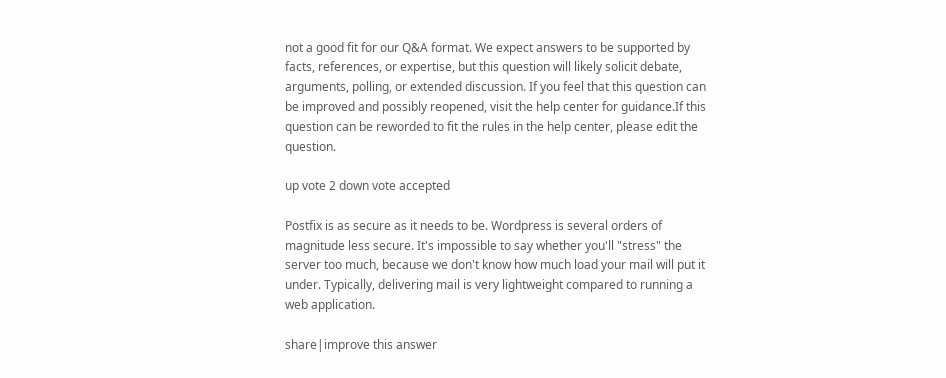not a good fit for our Q&A format. We expect answers to be supported by facts, references, or expertise, but this question will likely solicit debate, arguments, polling, or extended discussion. If you feel that this question can be improved and possibly reopened, visit the help center for guidance.If this question can be reworded to fit the rules in the help center, please edit the question.

up vote 2 down vote accepted

Postfix is as secure as it needs to be. Wordpress is several orders of magnitude less secure. It's impossible to say whether you'll "stress" the server too much, because we don't know how much load your mail will put it under. Typically, delivering mail is very lightweight compared to running a web application.

share|improve this answer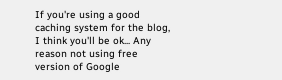If you're using a good caching system for the blog, I think you'll be ok... Any reason not using free version of Google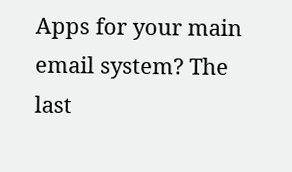Apps for your main email system? The last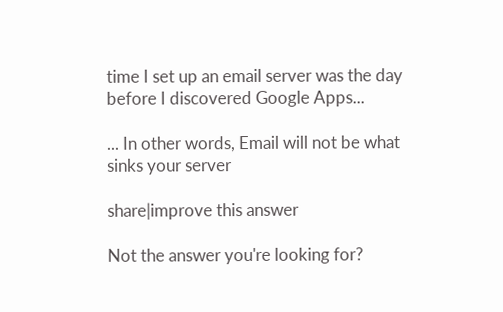time I set up an email server was the day before I discovered Google Apps...

... In other words, Email will not be what sinks your server

share|improve this answer

Not the answer you're looking for?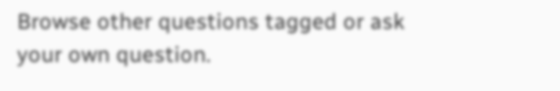Browse other questions tagged or ask your own question.